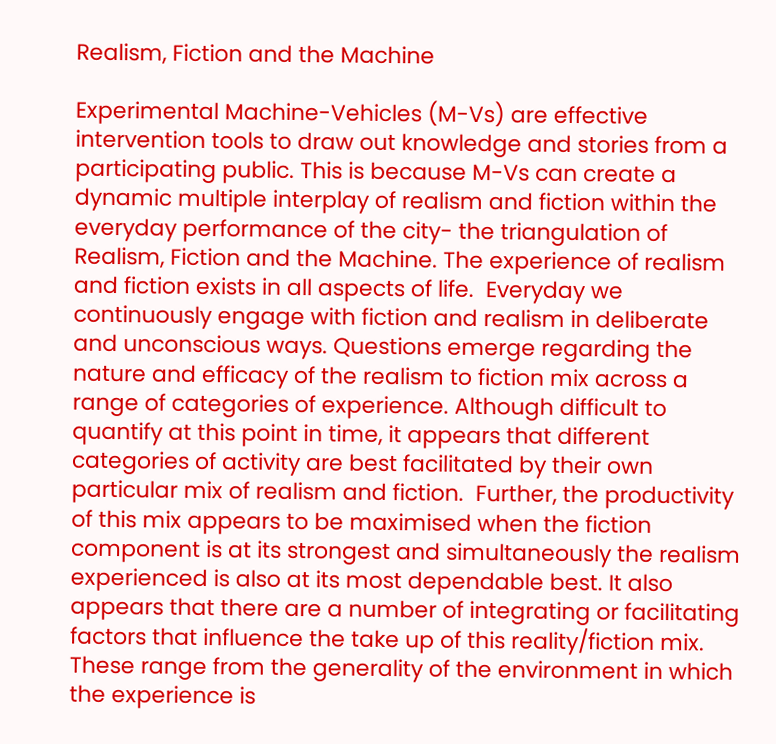Realism, Fiction and the Machine

Experimental Machine-Vehicles (M-Vs) are effective intervention tools to draw out knowledge and stories from a participating public. This is because M-Vs can create a dynamic multiple interplay of realism and fiction within the everyday performance of the city- the triangulation of Realism, Fiction and the Machine. The experience of realism and fiction exists in all aspects of life.  Everyday we continuously engage with fiction and realism in deliberate and unconscious ways. Questions emerge regarding the nature and efficacy of the realism to fiction mix across a range of categories of experience. Although difficult to quantify at this point in time, it appears that different categories of activity are best facilitated by their own particular mix of realism and fiction.  Further, the productivity of this mix appears to be maximised when the fiction component is at its strongest and simultaneously the realism experienced is also at its most dependable best. It also appears that there are a number of integrating or facilitating factors that influence the take up of this reality/fiction mix. These range from the generality of the environment in which the experience is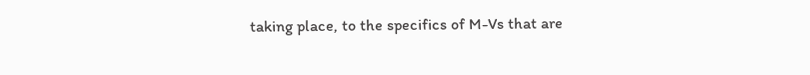taking place, to the specifics of M-Vs that are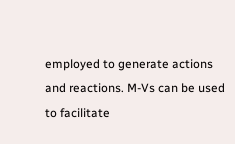employed to generate actions and reactions. M-Vs can be used to facilitate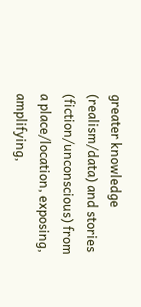greater knowledge (realism/data) and stories (fiction/unconscious) from a place/location, exposing, amplifying,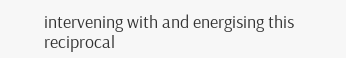intervening with and energising this reciprocal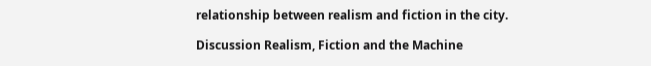relationship between realism and fiction in the city.

Discussion Realism, Fiction and the Machine